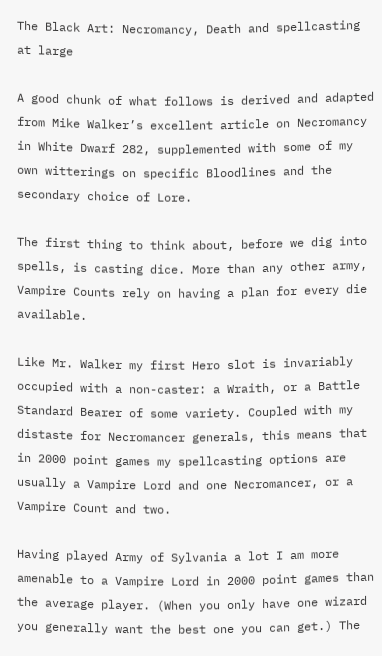The Black Art: Necromancy, Death and spellcasting at large

A good chunk of what follows is derived and adapted from Mike Walker’s excellent article on Necromancy in White Dwarf 282, supplemented with some of my own witterings on specific Bloodlines and the secondary choice of Lore.

The first thing to think about, before we dig into spells, is casting dice. More than any other army, Vampire Counts rely on having a plan for every die available.

Like Mr. Walker my first Hero slot is invariably occupied with a non-caster: a Wraith, or a Battle Standard Bearer of some variety. Coupled with my distaste for Necromancer generals, this means that in 2000 point games my spellcasting options are usually a Vampire Lord and one Necromancer, or a Vampire Count and two.

Having played Army of Sylvania a lot I am more amenable to a Vampire Lord in 2000 point games than the average player. (When you only have one wizard you generally want the best one you can get.) The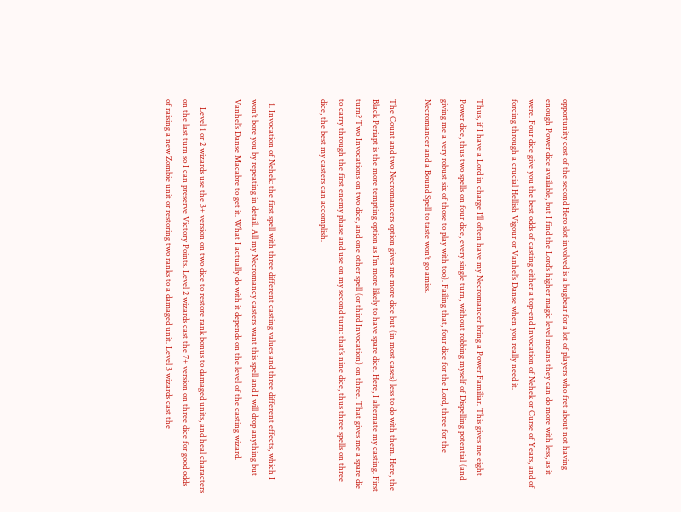opportunity cost of the second Hero slot involved is a bugbear for a lot of players who fret about not having enough Power dice available, but I find the Lord’s higher magic level means they can do more with less, as it were. Four dice give you the best odds of casting either a top-end Invocation of Nehek or Curse of Years, and of forcing through a crucial Hellish Vigour or Vanhel’s Danse when you really need it.

Thus, if I have a Lord in charge I’ll often have my Necromancer bring a Power Familiar. This gives me eight Power dice, thus two spells on four dice, every single turn, without robbing myself of Dispelling potential (and giving me a very robust six of those to play with too). Failing that, four dice for the Lord, three for the Necromancer and a Bound Spell to taste won’t go amiss.

The Count and two Necromancers option gives me more dice but (in most cases) less to do with them. Here, the Black Periapt is the more tempting option as I’m more likely to have spare dice. Here, I alternate my casting. First turn? Two Invocations on two dice, and one other spell (or third Invocation) on three. That gives me a spare die to carry through the first enemy phase and use on my second turn: that’s nine dice, thus three spells on three dice, the best my casters can accomplish.


  1. Invocation of Nehek: the first spell with three different casting values and three different effects, which I won’t bore you by repeating in detail. All my Necromancy casters want this spell and I will drop anything but Vanhel’s Danse Macabre to get it. What I actually do with it depends on the level of the casting wizard.

    Level 1 or 2 wizards use the 3+ version on two dice to restore rank bonus to damaged units, and heal characters on the last turn so I can preserve Victory Points. Level 2 wizards cast the 7+ version on three dice for good odds of raising a new Zombie unit or restoring two ranks to a damaged unit. Level 3 wizards cast the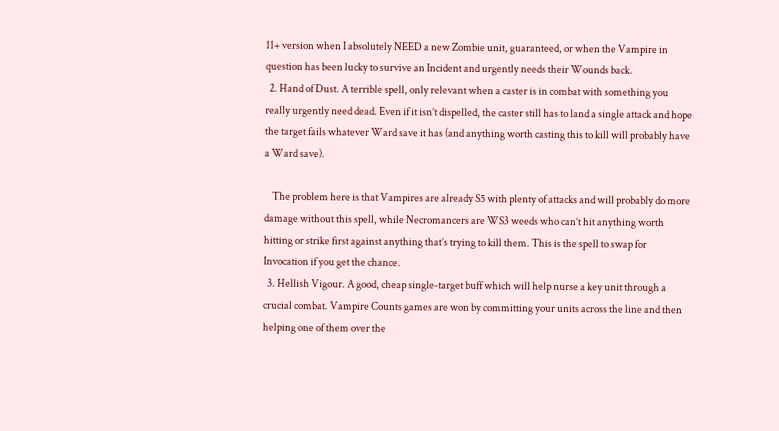11+ version when I absolutely NEED a new Zombie unit, guaranteed, or when the Vampire in question has been lucky to survive an Incident and urgently needs their Wounds back.
  2. Hand of Dust. A terrible spell, only relevant when a caster is in combat with something you really urgently need dead. Even if it isn’t dispelled, the caster still has to land a single attack and hope the target fails whatever Ward save it has (and anything worth casting this to kill will probably have a Ward save).

    The problem here is that Vampires are already S5 with plenty of attacks and will probably do more damage without this spell, while Necromancers are WS3 weeds who can’t hit anything worth hitting or strike first against anything that’s trying to kill them. This is the spell to swap for Invocation if you get the chance.
  3. Hellish Vigour. A good, cheap single-target buff which will help nurse a key unit through a crucial combat. Vampire Counts games are won by committing your units across the line and then helping one of them over the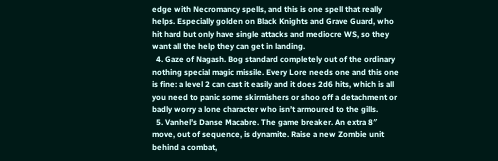edge with Necromancy spells, and this is one spell that really helps. Especially golden on Black Knights and Grave Guard, who hit hard but only have single attacks and mediocre WS, so they want all the help they can get in landing.
  4. Gaze of Nagash. Bog standard completely out of the ordinary nothing special magic missile. Every Lore needs one and this one is fine: a level 2 can cast it easily and it does 2d6 hits, which is all you need to panic some skirmishers or shoo off a detachment or badly worry a lone character who isn’t armoured to the gills.
  5. Vanhel’s Danse Macabre. The game breaker. An extra 8″ move, out of sequence, is dynamite. Raise a new Zombie unit behind a combat,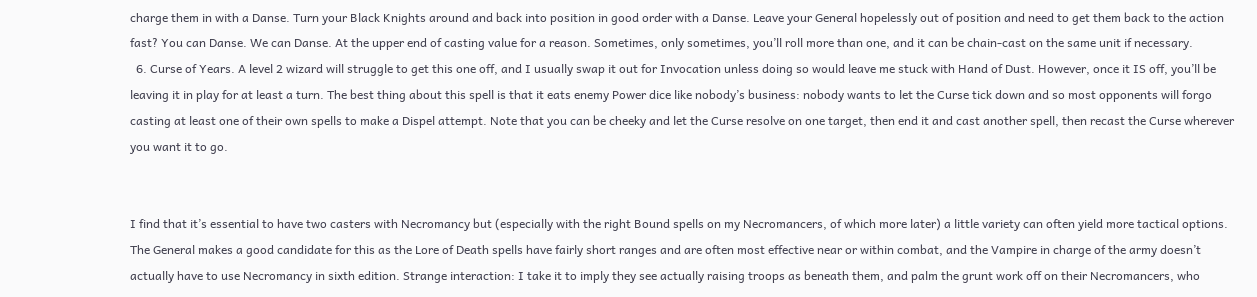charge them in with a Danse. Turn your Black Knights around and back into position in good order with a Danse. Leave your General hopelessly out of position and need to get them back to the action fast? You can Danse. We can Danse. At the upper end of casting value for a reason. Sometimes, only sometimes, you’ll roll more than one, and it can be chain-cast on the same unit if necessary.
  6. Curse of Years. A level 2 wizard will struggle to get this one off, and I usually swap it out for Invocation unless doing so would leave me stuck with Hand of Dust. However, once it IS off, you’ll be leaving it in play for at least a turn. The best thing about this spell is that it eats enemy Power dice like nobody’s business: nobody wants to let the Curse tick down and so most opponents will forgo casting at least one of their own spells to make a Dispel attempt. Note that you can be cheeky and let the Curse resolve on one target, then end it and cast another spell, then recast the Curse wherever you want it to go.


I find that it’s essential to have two casters with Necromancy but (especially with the right Bound spells on my Necromancers, of which more later) a little variety can often yield more tactical options. The General makes a good candidate for this as the Lore of Death spells have fairly short ranges and are often most effective near or within combat, and the Vampire in charge of the army doesn’t actually have to use Necromancy in sixth edition. Strange interaction: I take it to imply they see actually raising troops as beneath them, and palm the grunt work off on their Necromancers, who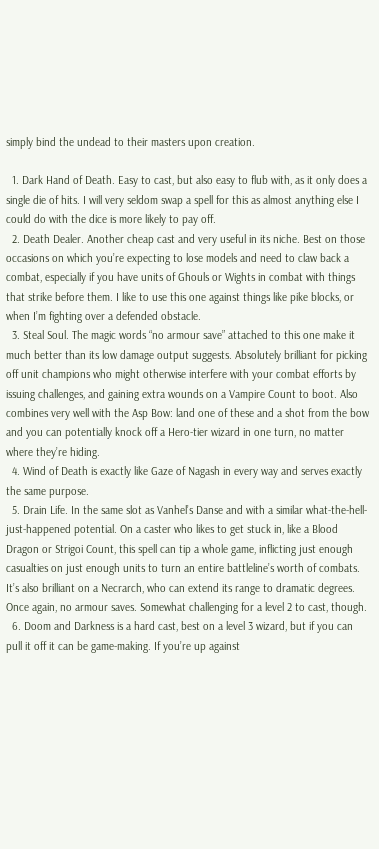simply bind the undead to their masters upon creation.

  1. Dark Hand of Death. Easy to cast, but also easy to flub with, as it only does a single die of hits. I will very seldom swap a spell for this as almost anything else I could do with the dice is more likely to pay off.
  2. Death Dealer. Another cheap cast and very useful in its niche. Best on those occasions on which you’re expecting to lose models and need to claw back a combat, especially if you have units of Ghouls or Wights in combat with things that strike before them. I like to use this one against things like pike blocks, or when I’m fighting over a defended obstacle.
  3. Steal Soul. The magic words “no armour save” attached to this one make it much better than its low damage output suggests. Absolutely brilliant for picking off unit champions who might otherwise interfere with your combat efforts by issuing challenges, and gaining extra wounds on a Vampire Count to boot. Also combines very well with the Asp Bow: land one of these and a shot from the bow and you can potentially knock off a Hero-tier wizard in one turn, no matter where they’re hiding.
  4. Wind of Death is exactly like Gaze of Nagash in every way and serves exactly the same purpose.
  5. Drain Life. In the same slot as Vanhel’s Danse and with a similar what-the-hell-just-happened potential. On a caster who likes to get stuck in, like a Blood Dragon or Strigoi Count, this spell can tip a whole game, inflicting just enough casualties on just enough units to turn an entire battleline’s worth of combats. It’s also brilliant on a Necrarch, who can extend its range to dramatic degrees. Once again, no armour saves. Somewhat challenging for a level 2 to cast, though.
  6. Doom and Darkness is a hard cast, best on a level 3 wizard, but if you can pull it off it can be game-making. If you’re up against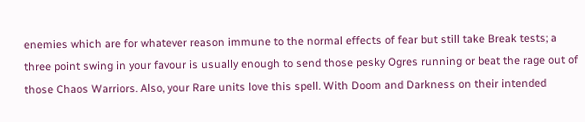enemies which are for whatever reason immune to the normal effects of fear but still take Break tests; a three point swing in your favour is usually enough to send those pesky Ogres running or beat the rage out of those Chaos Warriors. Also, your Rare units love this spell. With Doom and Darkness on their intended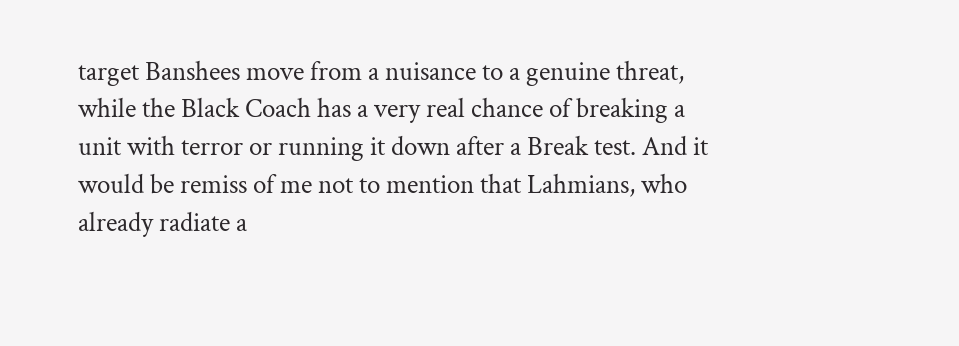target Banshees move from a nuisance to a genuine threat, while the Black Coach has a very real chance of breaking a unit with terror or running it down after a Break test. And it would be remiss of me not to mention that Lahmians, who already radiate a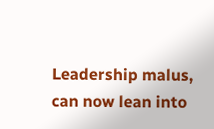Leadership malus, can now lean into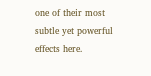one of their most subtle yet powerful effects here.